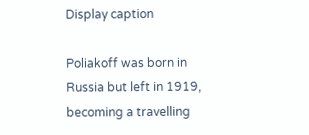Display caption

Poliakoff was born in Russia but left in 1919, becoming a travelling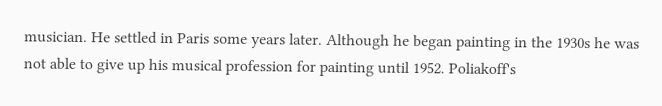musician. He settled in Paris some years later. Although he began painting in the 1930s he was not able to give up his musical profession for painting until 1952. Poliakoff's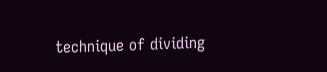technique of dividing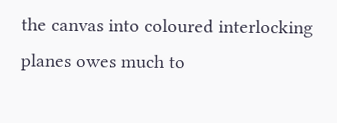the canvas into coloured interlocking planes owes much to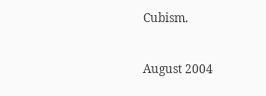Cubism.

August 2004